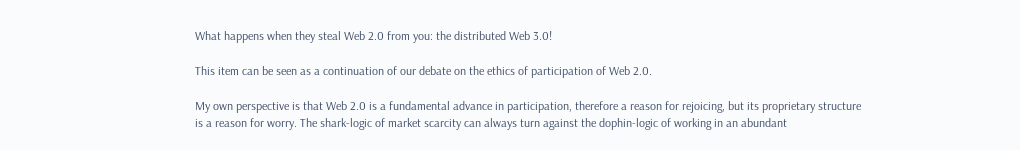What happens when they steal Web 2.0 from you: the distributed Web 3.0!

This item can be seen as a continuation of our debate on the ethics of participation of Web 2.0.

My own perspective is that Web 2.0 is a fundamental advance in participation, therefore a reason for rejoicing, but its proprietary structure is a reason for worry. The shark-logic of market scarcity can always turn against the dophin-logic of working in an abundant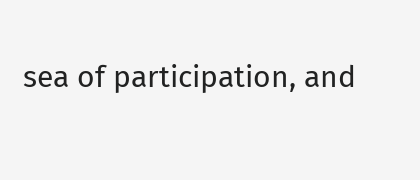sea of participation, and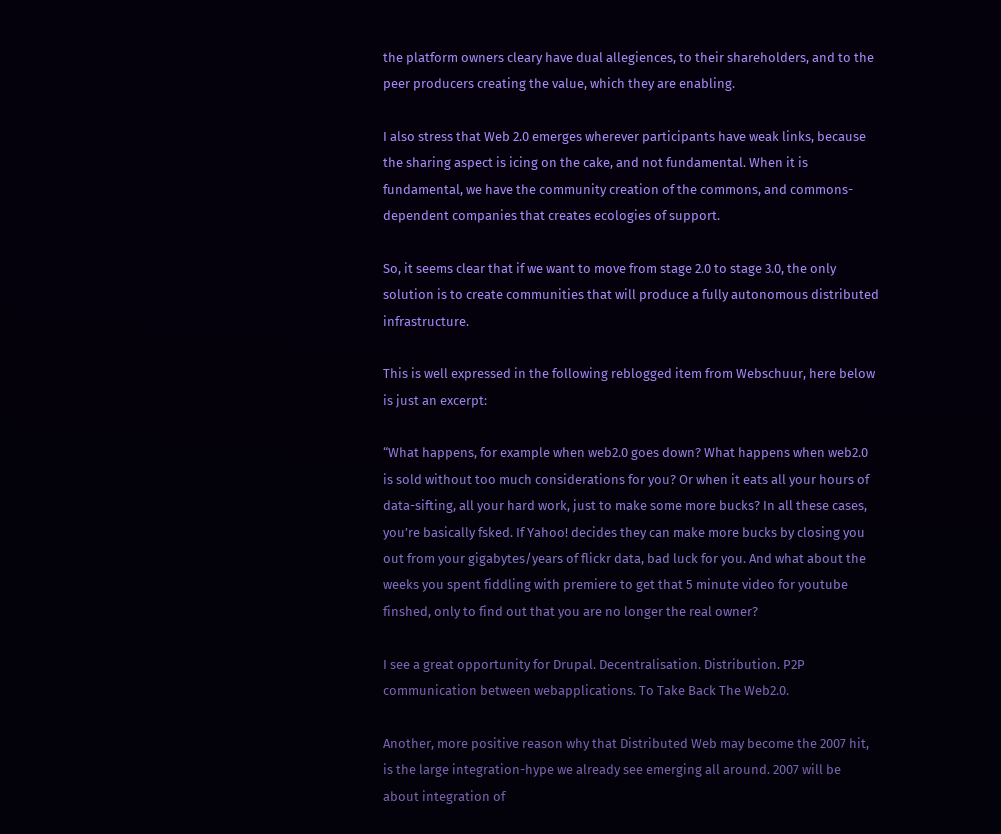the platform owners cleary have dual allegiences, to their shareholders, and to the peer producers creating the value, which they are enabling.

I also stress that Web 2.0 emerges wherever participants have weak links, because the sharing aspect is icing on the cake, and not fundamental. When it is fundamental, we have the community creation of the commons, and commons-dependent companies that creates ecologies of support.

So, it seems clear that if we want to move from stage 2.0 to stage 3.0, the only solution is to create communities that will produce a fully autonomous distributed infrastructure.

This is well expressed in the following reblogged item from Webschuur, here below is just an excerpt:

“What happens, for example when web2.0 goes down? What happens when web2.0 is sold without too much considerations for you? Or when it eats all your hours of data-sifting, all your hard work, just to make some more bucks? In all these cases, you’re basically fsked. If Yahoo! decides they can make more bucks by closing you out from your gigabytes/years of flickr data, bad luck for you. And what about the weeks you spent fiddling with premiere to get that 5 minute video for youtube finshed, only to find out that you are no longer the real owner?

I see a great opportunity for Drupal. Decentralisation. Distribution. P2P communication between webapplications. To Take Back The Web2.0.

Another, more positive reason why that Distributed Web may become the 2007 hit, is the large integration-hype we already see emerging all around. 2007 will be about integration of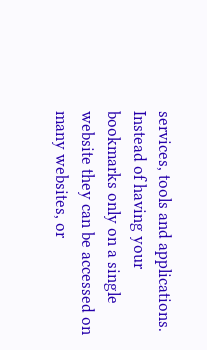services, tools and applications. Instead of having your bookmarks only on a single website they can be accessed on many websites, or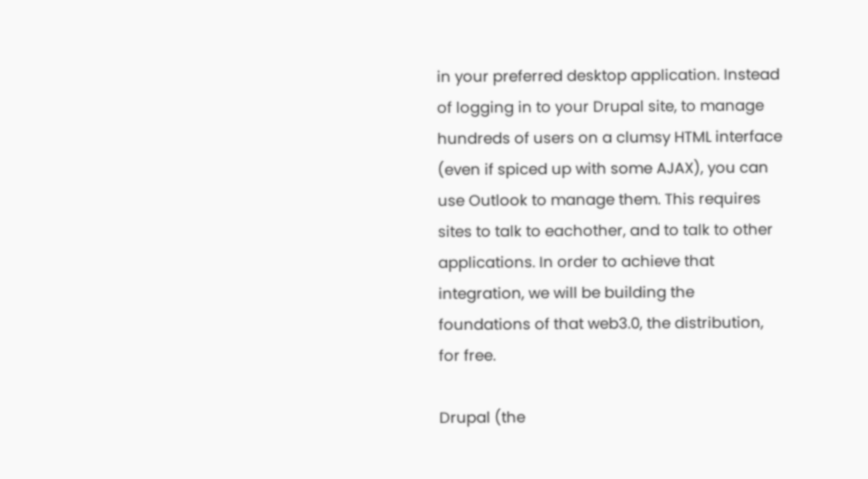in your preferred desktop application. Instead of logging in to your Drupal site, to manage hundreds of users on a clumsy HTML interface (even if spiced up with some AJAX), you can use Outlook to manage them. This requires sites to talk to eachother, and to talk to other applications. In order to achieve that integration, we will be building the foundations of that web3.0, the distribution, for free.

Drupal (the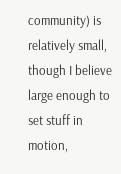community) is relatively small, though I believe large enough to set stuff in motion,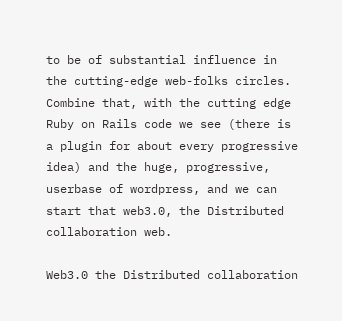to be of substantial influence in the cutting-edge web-folks circles. Combine that, with the cutting edge Ruby on Rails code we see (there is a plugin for about every progressive idea) and the huge, progressive, userbase of wordpress, and we can start that web3.0, the Distributed collaboration web.

Web3.0 the Distributed collaboration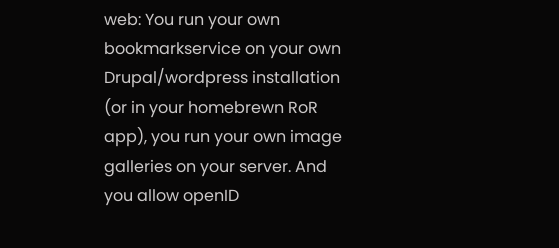web: You run your own bookmarkservice on your own Drupal/wordpress installation (or in your homebrewn RoR app), you run your own image galleries on your server. And you allow openID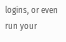logins, or even run your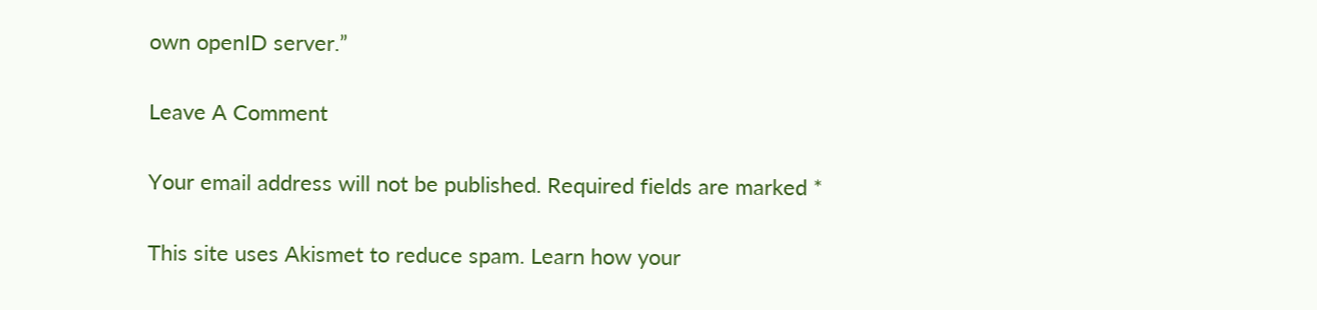own openID server.”

Leave A Comment

Your email address will not be published. Required fields are marked *

This site uses Akismet to reduce spam. Learn how your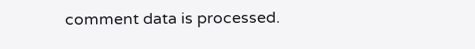comment data is processed.